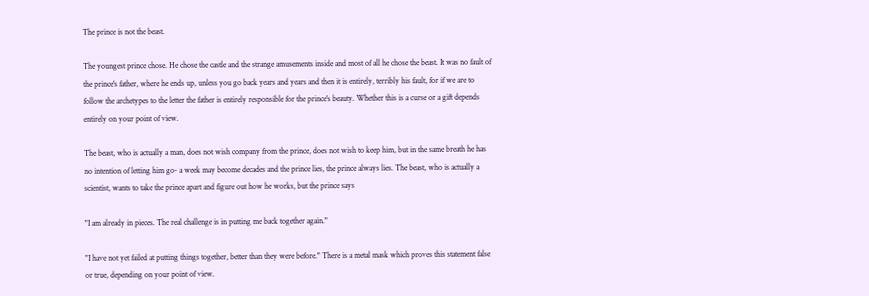The prince is not the beast.

The youngest prince chose. He chose the castle and the strange amusements inside and most of all he chose the beast. It was no fault of the prince's father, where he ends up, unless you go back years and years and then it is entirely, terribly his fault, for if we are to follow the archetypes to the letter the father is entirely responsible for the prince's beauty. Whether this is a curse or a gift depends entirely on your point of view.

The beast, who is actually a man, does not wish company from the prince, does not wish to keep him, but in the same breath he has no intention of letting him go- a week may become decades and the prince lies, the prince always lies. The beast, who is actually a scientist, wants to take the prince apart and figure out how he works, but the prince says

"I am already in pieces. The real challenge is in putting me back together again."

"I have not yet failed at putting things together, better than they were before." There is a metal mask which proves this statement false or true, depending on your point of view.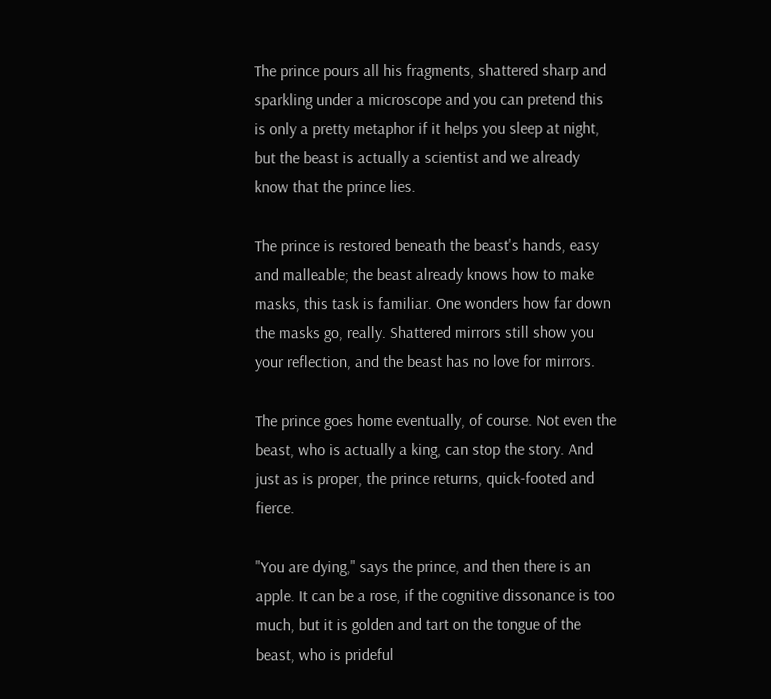The prince pours all his fragments, shattered sharp and sparkling under a microscope and you can pretend this is only a pretty metaphor if it helps you sleep at night, but the beast is actually a scientist and we already know that the prince lies.

The prince is restored beneath the beast's hands, easy and malleable; the beast already knows how to make masks, this task is familiar. One wonders how far down the masks go, really. Shattered mirrors still show you your reflection, and the beast has no love for mirrors.

The prince goes home eventually, of course. Not even the beast, who is actually a king, can stop the story. And just as is proper, the prince returns, quick-footed and fierce.

"You are dying," says the prince, and then there is an apple. It can be a rose, if the cognitive dissonance is too much, but it is golden and tart on the tongue of the beast, who is prideful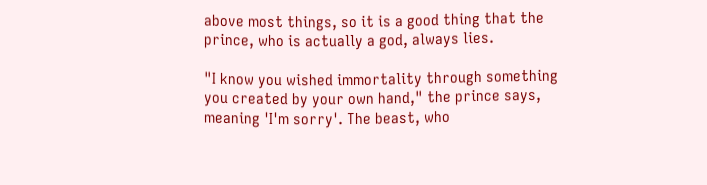above most things, so it is a good thing that the prince, who is actually a god, always lies.

"I know you wished immortality through something you created by your own hand," the prince says, meaning 'I'm sorry'. The beast, who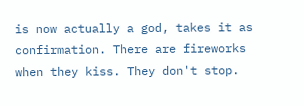is now actually a god, takes it as confirmation. There are fireworks when they kiss. They don't stop.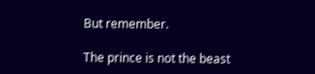But remember.

The prince is not the beast